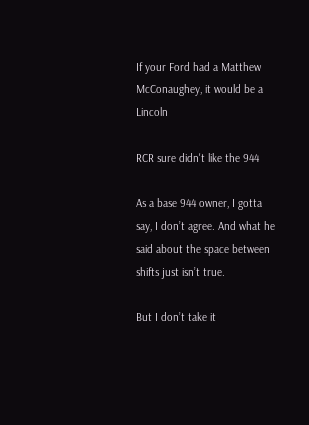If your Ford had a Matthew McConaughey, it would be a Lincoln

RCR sure didn't like the 944

As a base 944 owner, I gotta say, I don’t agree. And what he said about the space between shifts just isn’t true.

But I don’t take it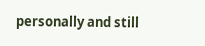personally and still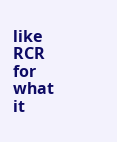like RCR for what it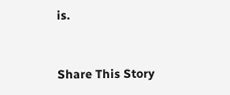is.


Share This Story